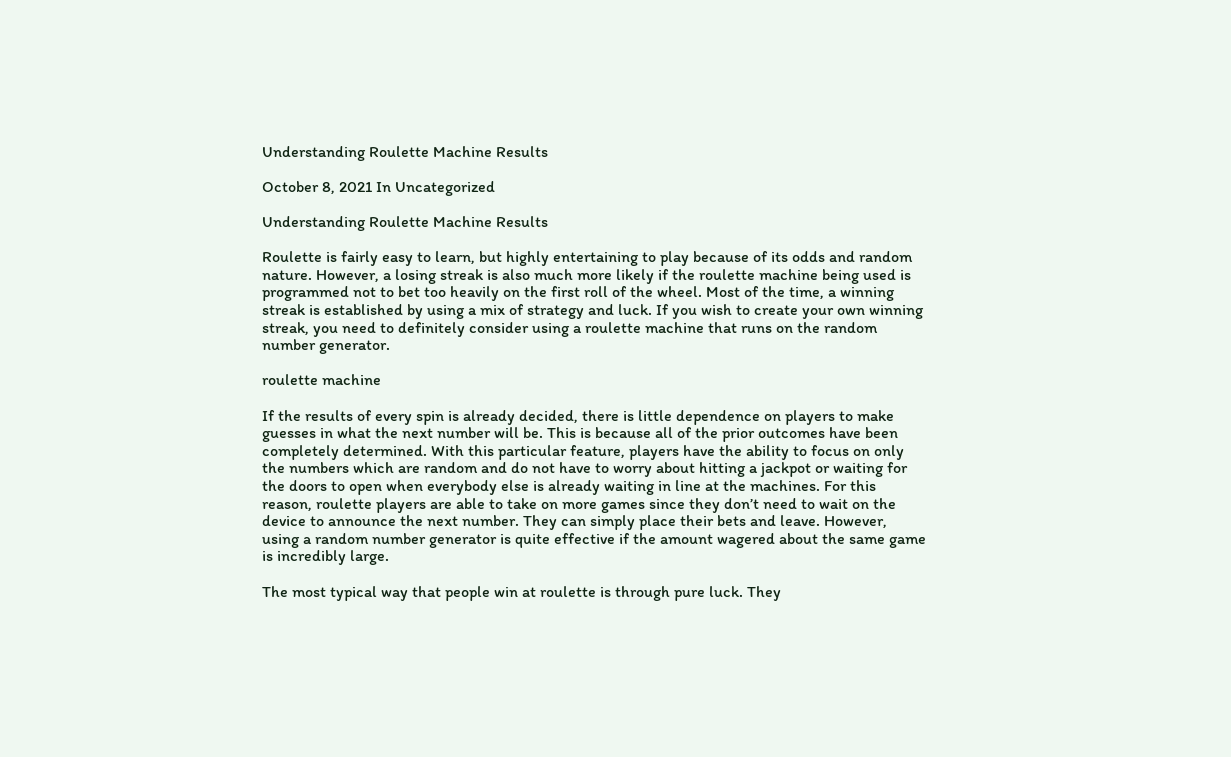Understanding Roulette Machine Results

October 8, 2021 In Uncategorized

Understanding Roulette Machine Results

Roulette is fairly easy to learn, but highly entertaining to play because of its odds and random nature. However, a losing streak is also much more likely if the roulette machine being used is programmed not to bet too heavily on the first roll of the wheel. Most of the time, a winning streak is established by using a mix of strategy and luck. If you wish to create your own winning streak, you need to definitely consider using a roulette machine that runs on the random number generator.

roulette machine

If the results of every spin is already decided, there is little dependence on players to make guesses in what the next number will be. This is because all of the prior outcomes have been completely determined. With this particular feature, players have the ability to focus on only the numbers which are random and do not have to worry about hitting a jackpot or waiting for the doors to open when everybody else is already waiting in line at the machines. For this reason, roulette players are able to take on more games since they don’t need to wait on the device to announce the next number. They can simply place their bets and leave. However, using a random number generator is quite effective if the amount wagered about the same game is incredibly large.

The most typical way that people win at roulette is through pure luck. They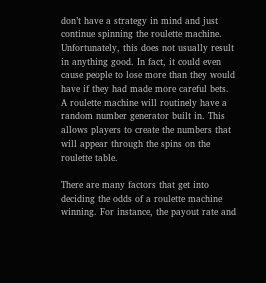don’t have a strategy in mind and just continue spinning the roulette machine. Unfortunately, this does not usually result in anything good. In fact, it could even cause people to lose more than they would have if they had made more careful bets. A roulette machine will routinely have a random number generator built in. This allows players to create the numbers that will appear through the spins on the roulette table.

There are many factors that get into deciding the odds of a roulette machine winning. For instance, the payout rate and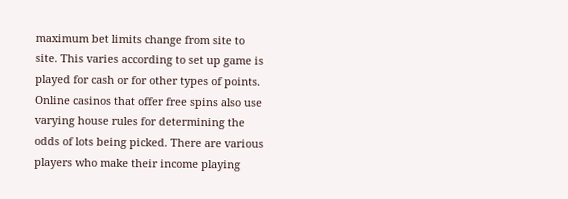maximum bet limits change from site to site. This varies according to set up game is played for cash or for other types of points. Online casinos that offer free spins also use varying house rules for determining the odds of lots being picked. There are various players who make their income playing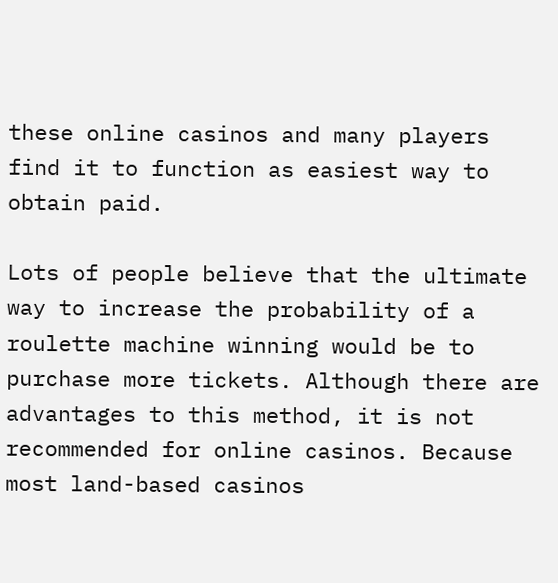these online casinos and many players find it to function as easiest way to obtain paid.

Lots of people believe that the ultimate way to increase the probability of a roulette machine winning would be to purchase more tickets. Although there are advantages to this method, it is not recommended for online casinos. Because most land-based casinos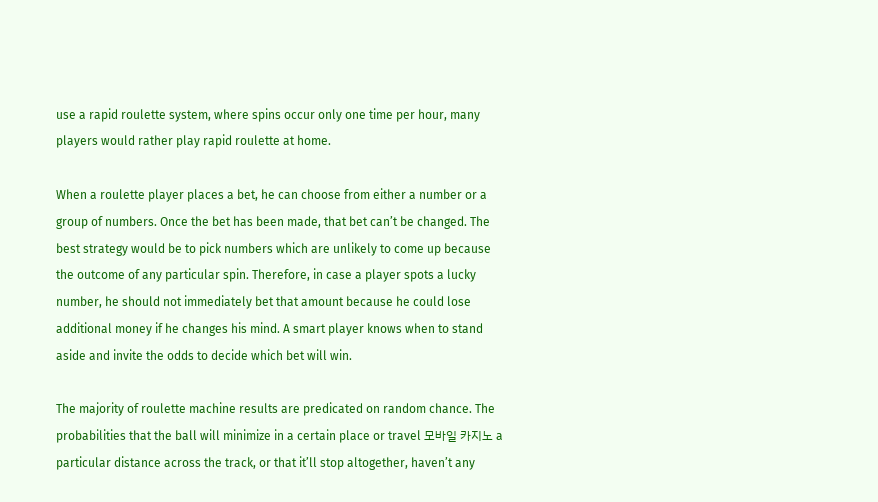use a rapid roulette system, where spins occur only one time per hour, many players would rather play rapid roulette at home.

When a roulette player places a bet, he can choose from either a number or a group of numbers. Once the bet has been made, that bet can’t be changed. The best strategy would be to pick numbers which are unlikely to come up because the outcome of any particular spin. Therefore, in case a player spots a lucky number, he should not immediately bet that amount because he could lose additional money if he changes his mind. A smart player knows when to stand aside and invite the odds to decide which bet will win.

The majority of roulette machine results are predicated on random chance. The probabilities that the ball will minimize in a certain place or travel 모바일 카지노 a particular distance across the track, or that it’ll stop altogether, haven’t any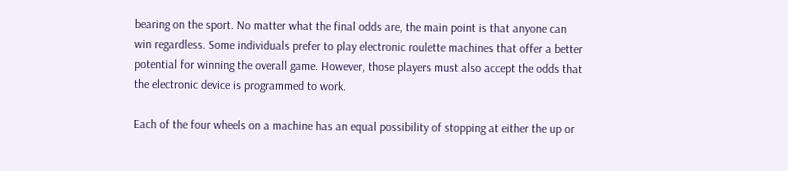bearing on the sport. No matter what the final odds are, the main point is that anyone can win regardless. Some individuals prefer to play electronic roulette machines that offer a better potential for winning the overall game. However, those players must also accept the odds that the electronic device is programmed to work.

Each of the four wheels on a machine has an equal possibility of stopping at either the up or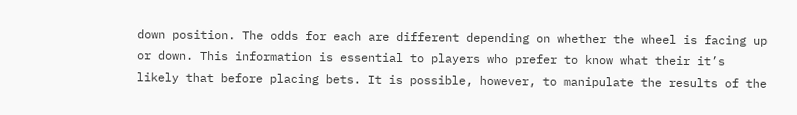down position. The odds for each are different depending on whether the wheel is facing up or down. This information is essential to players who prefer to know what their it’s likely that before placing bets. It is possible, however, to manipulate the results of the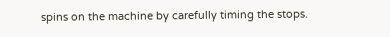spins on the machine by carefully timing the stops.